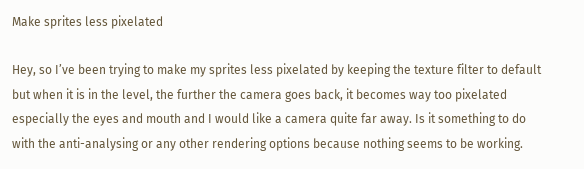Make sprites less pixelated

Hey, so I’ve been trying to make my sprites less pixelated by keeping the texture filter to default but when it is in the level, the further the camera goes back, it becomes way too pixelated especially the eyes and mouth and I would like a camera quite far away. Is it something to do with the anti-analysing or any other rendering options because nothing seems to be working.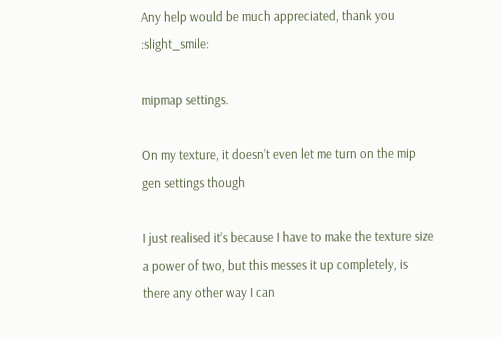Any help would be much appreciated, thank you :slight_smile:

mipmap settings.

On my texture, it doesn’t even let me turn on the mip gen settings though

I just realised it’s because I have to make the texture size a power of two, but this messes it up completely, is there any other way I can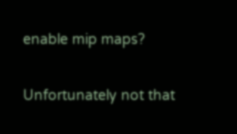enable mip maps?

Unfortunately not that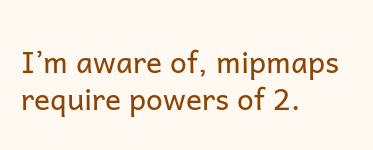I’m aware of, mipmaps require powers of 2.